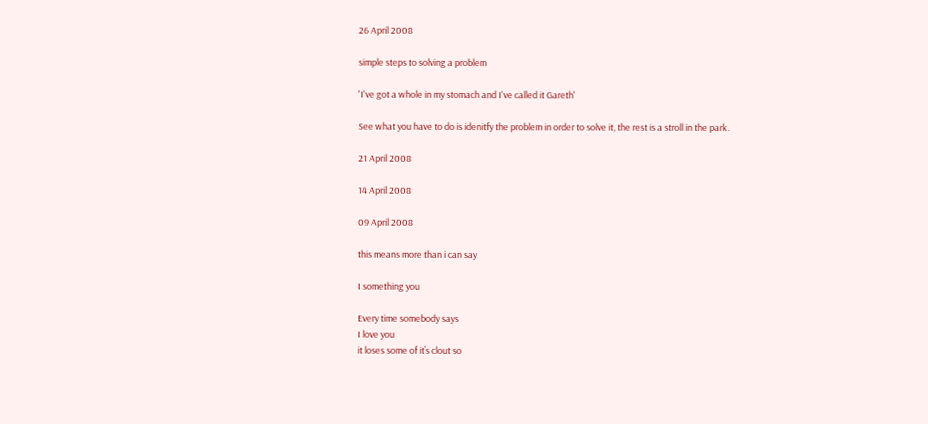26 April 2008

simple steps to solving a problem

'I've got a whole in my stomach and I've called it Gareth'

See what you have to do is idenitfy the problem in order to solve it, the rest is a stroll in the park.

21 April 2008

14 April 2008

09 April 2008

this means more than i can say

I something you

Every time somebody says
I love you
it loses some of it’s clout so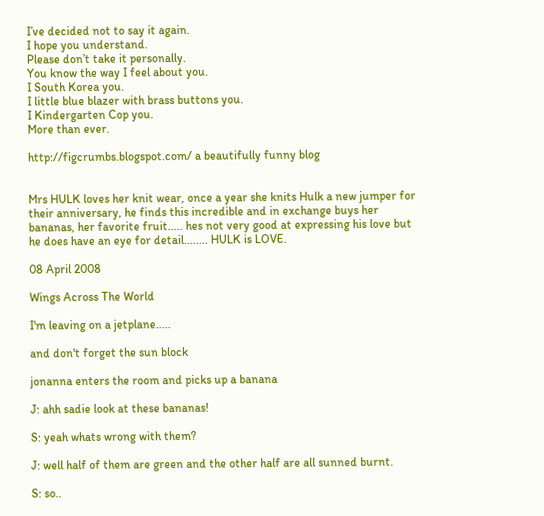I’ve decided not to say it again.
I hope you understand.
Please don’t take it personally.
You know the way I feel about you.
I South Korea you.
I little blue blazer with brass buttons you.
I Kindergarten Cop you.
More than ever.

http://figcrumbs.blogspot.com/ a beautifully funny blog


Mrs HULK loves her knit wear, once a year she knits Hulk a new jumper for their anniversary, he finds this incredible and in exchange buys her bananas, her favorite fruit..... hes not very good at expressing his love but he does have an eye for detail........ HULK is LOVE.

08 April 2008

Wings Across The World

I'm leaving on a jetplane.....

and don't forget the sun block

jonanna enters the room and picks up a banana

J: ahh sadie look at these bananas!

S: yeah whats wrong with them?

J: well half of them are green and the other half are all sunned burnt.

S: so..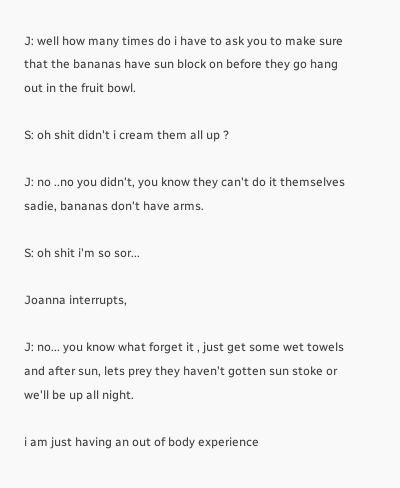J: well how many times do i have to ask you to make sure that the bananas have sun block on before they go hang out in the fruit bowl.

S: oh shit didn't i cream them all up ?

J: no ..no you didn't, you know they can't do it themselves sadie, bananas don't have arms.

S: oh shit i'm so sor...

Joanna interrupts,

J: no... you know what forget it , just get some wet towels and after sun, lets prey they haven't gotten sun stoke or we'll be up all night.

i am just having an out of body experience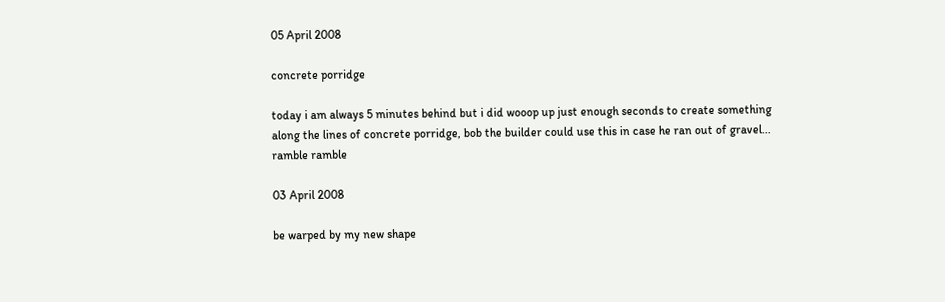05 April 2008

concrete porridge

today i am always 5 minutes behind but i did wooop up just enough seconds to create something along the lines of concrete porridge, bob the builder could use this in case he ran out of gravel... ramble ramble

03 April 2008

be warped by my new shape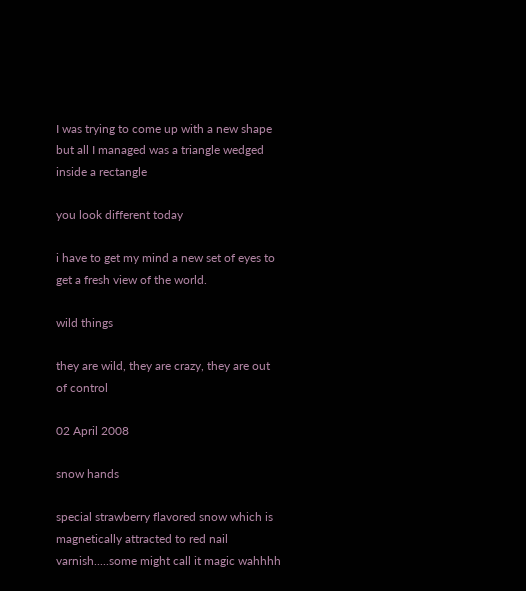I was trying to come up with a new shape but all I managed was a triangle wedged inside a rectangle

you look different today

i have to get my mind a new set of eyes to get a fresh view of the world.

wild things

they are wild, they are crazy, they are out of control

02 April 2008

snow hands

special strawberry flavored snow which is magnetically attracted to red nail varnish.....some might call it magic wahhhh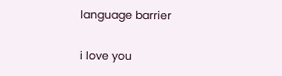language barrier

i love you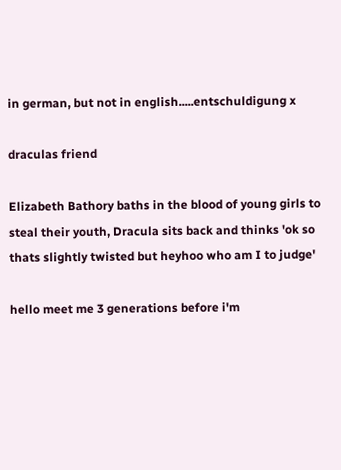in german, but not in english.....entschuldigung x

draculas friend

Elizabeth Bathory baths in the blood of young girls to steal their youth, Dracula sits back and thinks 'ok so thats slightly twisted but heyhoo who am I to judge'

hello meet me 3 generations before i'm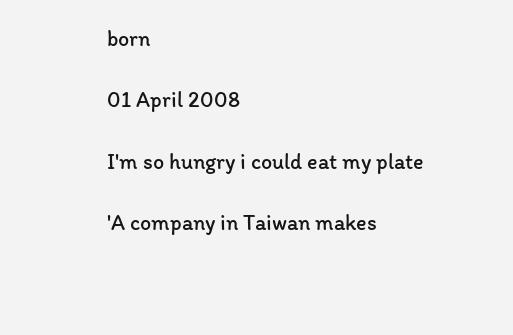born

01 April 2008

I'm so hungry i could eat my plate

'A company in Taiwan makes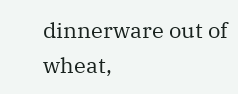dinnerware out of wheat,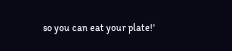so you can eat your plate!'